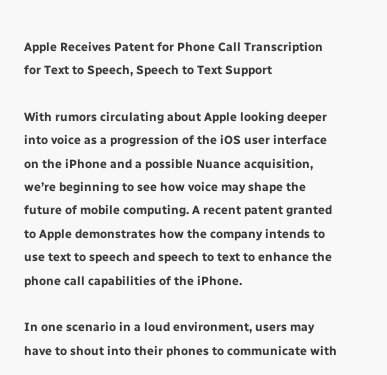Apple Receives Patent for Phone Call Transcription for Text to Speech, Speech to Text Support

With rumors circulating about Apple looking deeper into voice as a progression of the iOS user interface on the iPhone and a possible Nuance acquisition, we’re beginning to see how voice may shape the future of mobile computing. A recent patent granted to Apple demonstrates how the company intends to use text to speech and speech to text to enhance the phone call capabilities of the iPhone.

In one scenario in a loud environment, users may have to shout into their phones to communicate with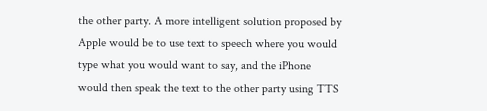the other party. A more intelligent solution proposed by Apple would be to use text to speech where you would type what you would want to say, and the iPhone would then speak the text to the other party using TTS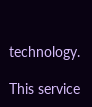technology.

This service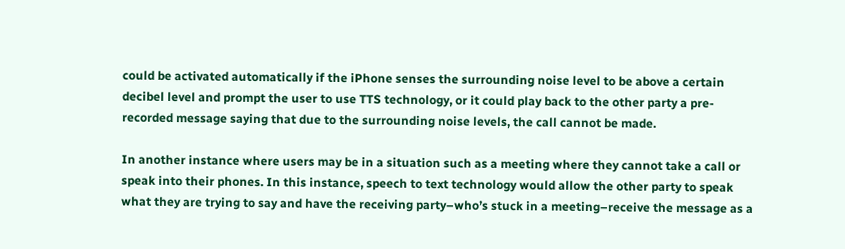could be activated automatically if the iPhone senses the surrounding noise level to be above a certain decibel level and prompt the user to use TTS technology, or it could play back to the other party a pre-recorded message saying that due to the surrounding noise levels, the call cannot be made.

In another instance where users may be in a situation such as a meeting where they cannot take a call or speak into their phones. In this instance, speech to text technology would allow the other party to speak what they are trying to say and have the receiving party–who’s stuck in a meeting–receive the message as a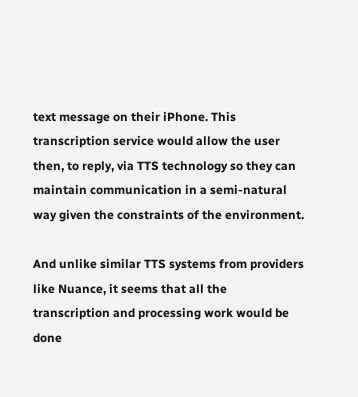text message on their iPhone. This transcription service would allow the user then, to reply, via TTS technology so they can maintain communication in a semi-natural way given the constraints of the environment.

And unlike similar TTS systems from providers like Nuance, it seems that all the transcription and processing work would be done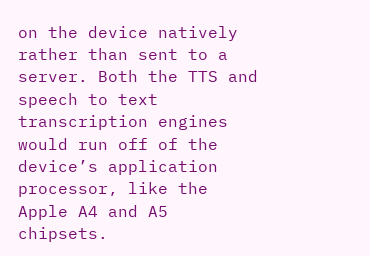on the device natively rather than sent to a server. Both the TTS and speech to text transcription engines would run off of the device’s application processor, like the Apple A4 and A5 chipsets.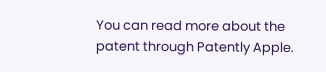You can read more about the patent through Patently Apple.